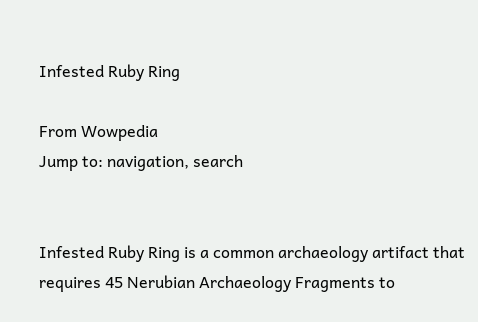Infested Ruby Ring

From Wowpedia
Jump to: navigation, search


Infested Ruby Ring is a common archaeology artifact that requires 45 Nerubian Archaeology Fragments to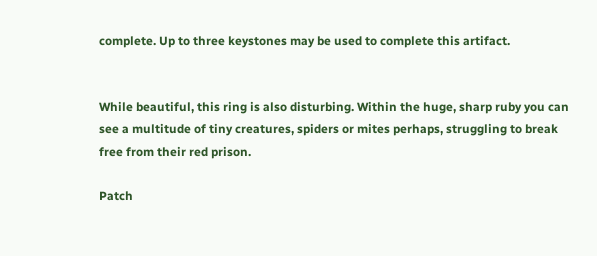complete. Up to three keystones may be used to complete this artifact.


While beautiful, this ring is also disturbing. Within the huge, sharp ruby you can see a multitude of tiny creatures, spiders or mites perhaps, struggling to break free from their red prison.

Patch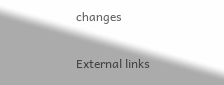changes

External links